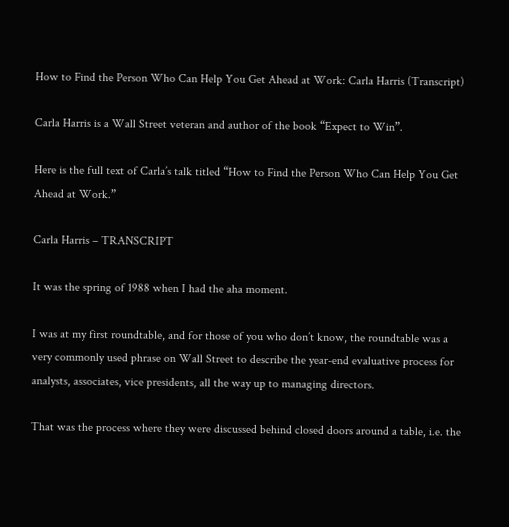How to Find the Person Who Can Help You Get Ahead at Work: Carla Harris (Transcript)

Carla Harris is a Wall Street veteran and author of the book “Expect to Win”.

Here is the full text of Carla’s talk titled “How to Find the Person Who Can Help You Get Ahead at Work.”

Carla Harris – TRANSCRIPT

It was the spring of 1988 when I had the aha moment.

I was at my first roundtable, and for those of you who don’t know, the roundtable was a very commonly used phrase on Wall Street to describe the year-end evaluative process for analysts, associates, vice presidents, all the way up to managing directors.

That was the process where they were discussed behind closed doors around a table, i.e. the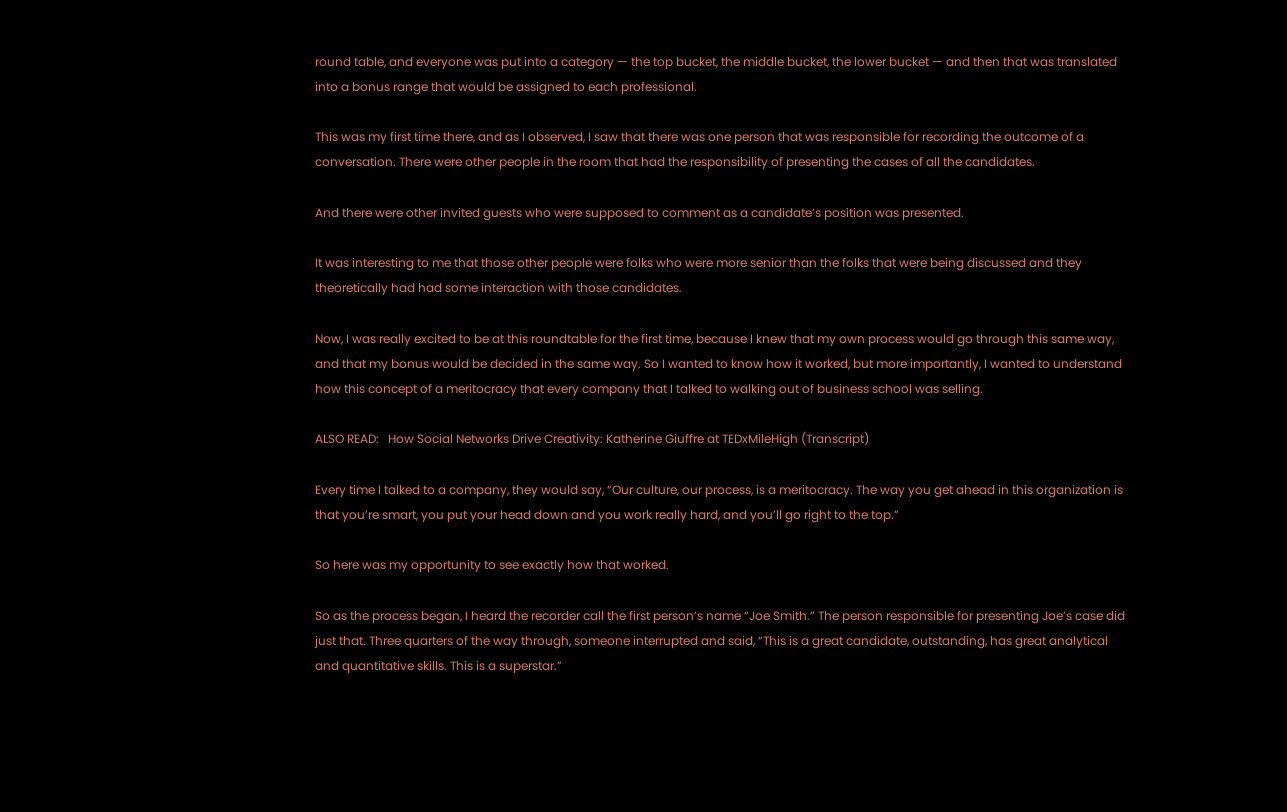round table, and everyone was put into a category — the top bucket, the middle bucket, the lower bucket — and then that was translated into a bonus range that would be assigned to each professional.

This was my first time there, and as I observed, I saw that there was one person that was responsible for recording the outcome of a conversation. There were other people in the room that had the responsibility of presenting the cases of all the candidates.

And there were other invited guests who were supposed to comment as a candidate’s position was presented.

It was interesting to me that those other people were folks who were more senior than the folks that were being discussed and they theoretically had had some interaction with those candidates.

Now, I was really excited to be at this roundtable for the first time, because I knew that my own process would go through this same way, and that my bonus would be decided in the same way. So I wanted to know how it worked, but more importantly, I wanted to understand how this concept of a meritocracy that every company that I talked to walking out of business school was selling.

ALSO READ:   How Social Networks Drive Creativity: Katherine Giuffre at TEDxMileHigh (Transcript)

Every time I talked to a company, they would say, “Our culture, our process, is a meritocracy. The way you get ahead in this organization is that you’re smart, you put your head down and you work really hard, and you’ll go right to the top.”

So here was my opportunity to see exactly how that worked.

So as the process began, I heard the recorder call the first person’s name “Joe Smith.” The person responsible for presenting Joe’s case did just that. Three quarters of the way through, someone interrupted and said, “This is a great candidate, outstanding, has great analytical and quantitative skills. This is a superstar.”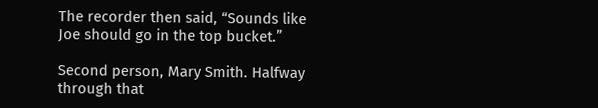The recorder then said, “Sounds like Joe should go in the top bucket.”

Second person, Mary Smith. Halfway through that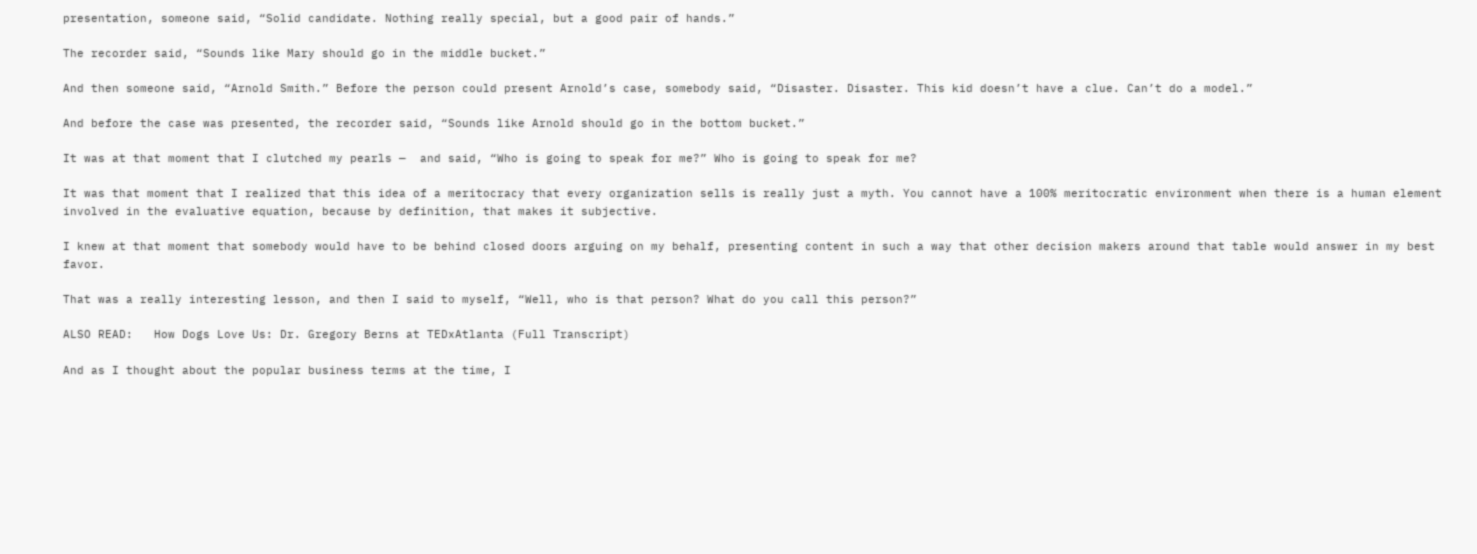presentation, someone said, “Solid candidate. Nothing really special, but a good pair of hands.”

The recorder said, “Sounds like Mary should go in the middle bucket.”

And then someone said, “Arnold Smith.” Before the person could present Arnold’s case, somebody said, “Disaster. Disaster. This kid doesn’t have a clue. Can’t do a model.”

And before the case was presented, the recorder said, “Sounds like Arnold should go in the bottom bucket.”

It was at that moment that I clutched my pearls —  and said, “Who is going to speak for me?” Who is going to speak for me?

It was that moment that I realized that this idea of a meritocracy that every organization sells is really just a myth. You cannot have a 100% meritocratic environment when there is a human element involved in the evaluative equation, because by definition, that makes it subjective.

I knew at that moment that somebody would have to be behind closed doors arguing on my behalf, presenting content in such a way that other decision makers around that table would answer in my best favor.

That was a really interesting lesson, and then I said to myself, “Well, who is that person? What do you call this person?”

ALSO READ:   How Dogs Love Us: Dr. Gregory Berns at TEDxAtlanta (Full Transcript)

And as I thought about the popular business terms at the time, I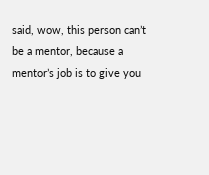said, wow, this person can’t be a mentor, because a mentor’s job is to give you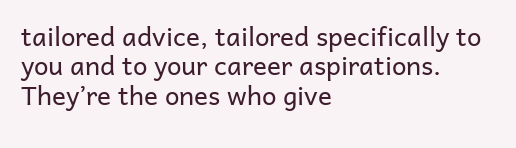tailored advice, tailored specifically to you and to your career aspirations. They’re the ones who give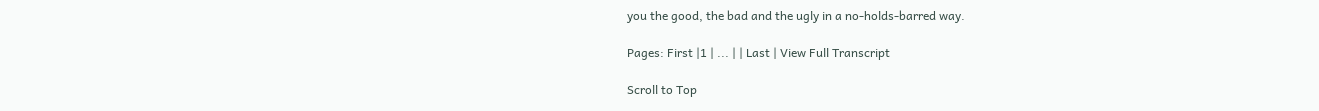you the good, the bad and the ugly in a no-holds-barred way.

Pages: First |1 | ... | | Last | View Full Transcript

Scroll to Top